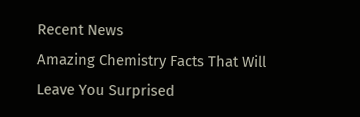Recent News
Amazing Chemistry Facts That Will Leave You Surprised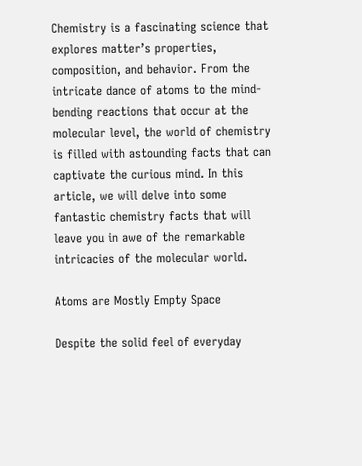Chemistry is a fascinating science that explores matter’s properties, composition, and behavior. From the intricate dance of atoms to the mind-bending reactions that occur at the molecular level, the world of chemistry is filled with astounding facts that can captivate the curious mind. In this article, we will delve into some fantastic chemistry facts that will leave you in awe of the remarkable intricacies of the molecular world.

Atoms are Mostly Empty Space

Despite the solid feel of everyday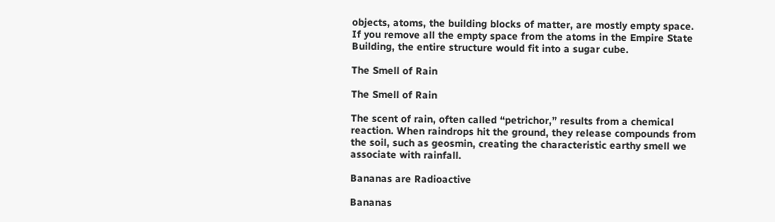objects, atoms, the building blocks of matter, are mostly empty space. If you remove all the empty space from the atoms in the Empire State Building, the entire structure would fit into a sugar cube.

The Smell of Rain

The Smell of Rain

The scent of rain, often called “petrichor,” results from a chemical reaction. When raindrops hit the ground, they release compounds from the soil, such as geosmin, creating the characteristic earthy smell we associate with rainfall.

Bananas are Radioactive

Bananas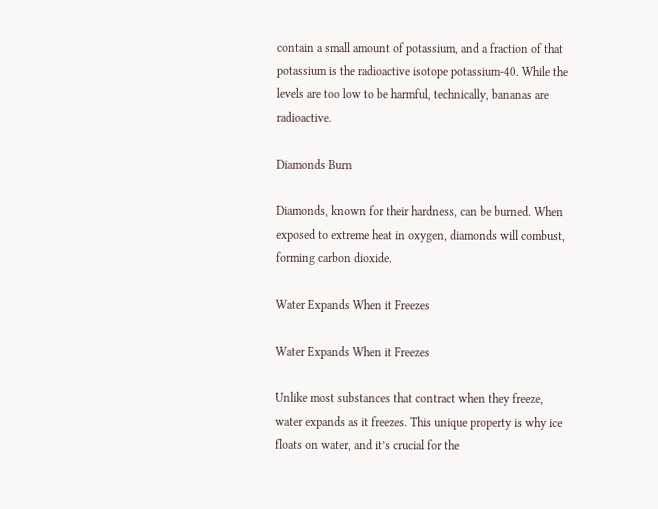contain a small amount of potassium, and a fraction of that potassium is the radioactive isotope potassium-40. While the levels are too low to be harmful, technically, bananas are radioactive.

Diamonds Burn

Diamonds, known for their hardness, can be burned. When exposed to extreme heat in oxygen, diamonds will combust, forming carbon dioxide.

Water Expands When it Freezes

Water Expands When it Freezes

Unlike most substances that contract when they freeze, water expands as it freezes. This unique property is why ice floats on water, and it’s crucial for the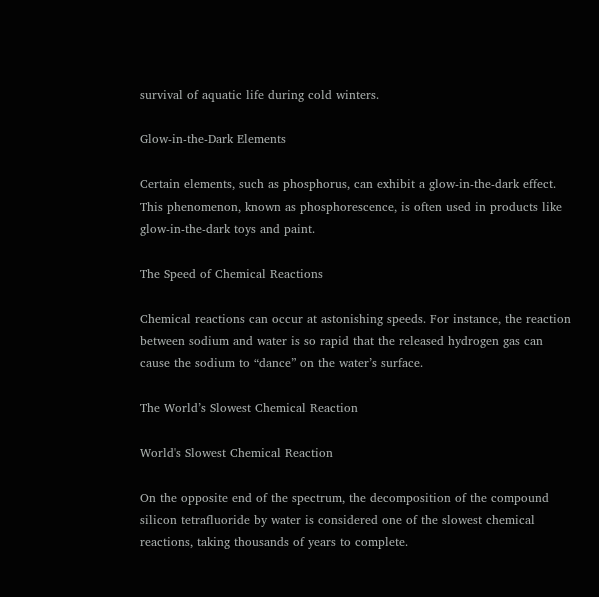survival of aquatic life during cold winters.

Glow-in-the-Dark Elements

Certain elements, such as phosphorus, can exhibit a glow-in-the-dark effect. This phenomenon, known as phosphorescence, is often used in products like glow-in-the-dark toys and paint.

The Speed of Chemical Reactions

Chemical reactions can occur at astonishing speeds. For instance, the reaction between sodium and water is so rapid that the released hydrogen gas can cause the sodium to “dance” on the water’s surface.

The World’s Slowest Chemical Reaction

World's Slowest Chemical Reaction

On the opposite end of the spectrum, the decomposition of the compound silicon tetrafluoride by water is considered one of the slowest chemical reactions, taking thousands of years to complete.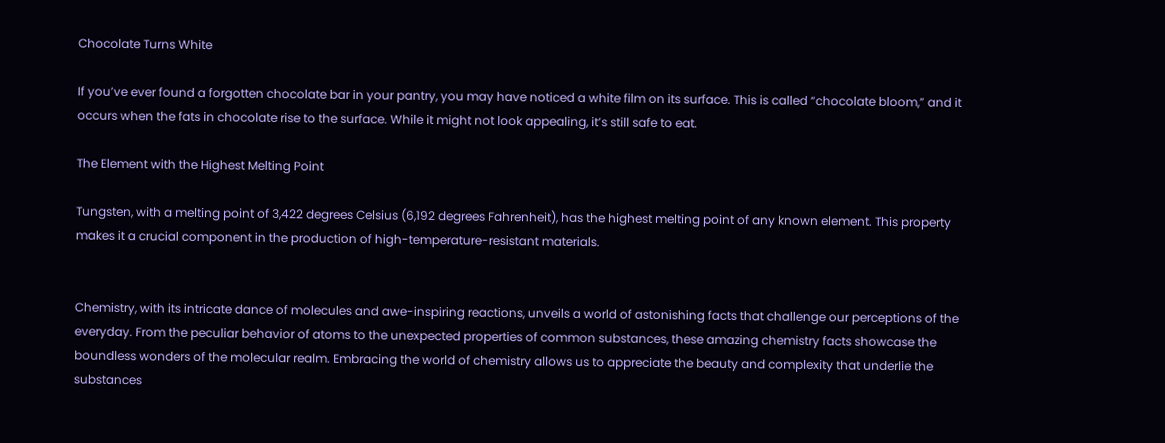Chocolate Turns White

If you’ve ever found a forgotten chocolate bar in your pantry, you may have noticed a white film on its surface. This is called “chocolate bloom,” and it occurs when the fats in chocolate rise to the surface. While it might not look appealing, it’s still safe to eat.

The Element with the Highest Melting Point

Tungsten, with a melting point of 3,422 degrees Celsius (6,192 degrees Fahrenheit), has the highest melting point of any known element. This property makes it a crucial component in the production of high-temperature-resistant materials.


Chemistry, with its intricate dance of molecules and awe-inspiring reactions, unveils a world of astonishing facts that challenge our perceptions of the everyday. From the peculiar behavior of atoms to the unexpected properties of common substances, these amazing chemistry facts showcase the boundless wonders of the molecular realm. Embracing the world of chemistry allows us to appreciate the beauty and complexity that underlie the substances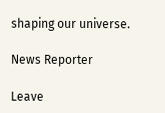shaping our universe.

News Reporter

Leave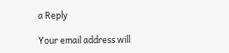a Reply

Your email address will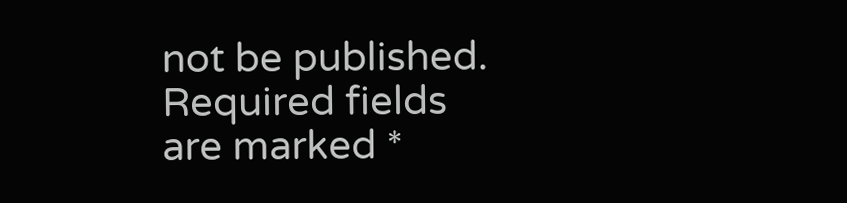not be published. Required fields are marked *